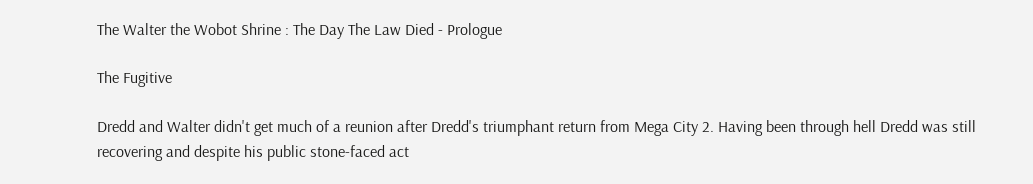The Walter the Wobot Shrine : The Day The Law Died - Prologue

The Fugitive

Dredd and Walter didn't get much of a reunion after Dredd's triumphant return from Mega City 2. Having been through hell Dredd was still recovering and despite his public stone-faced act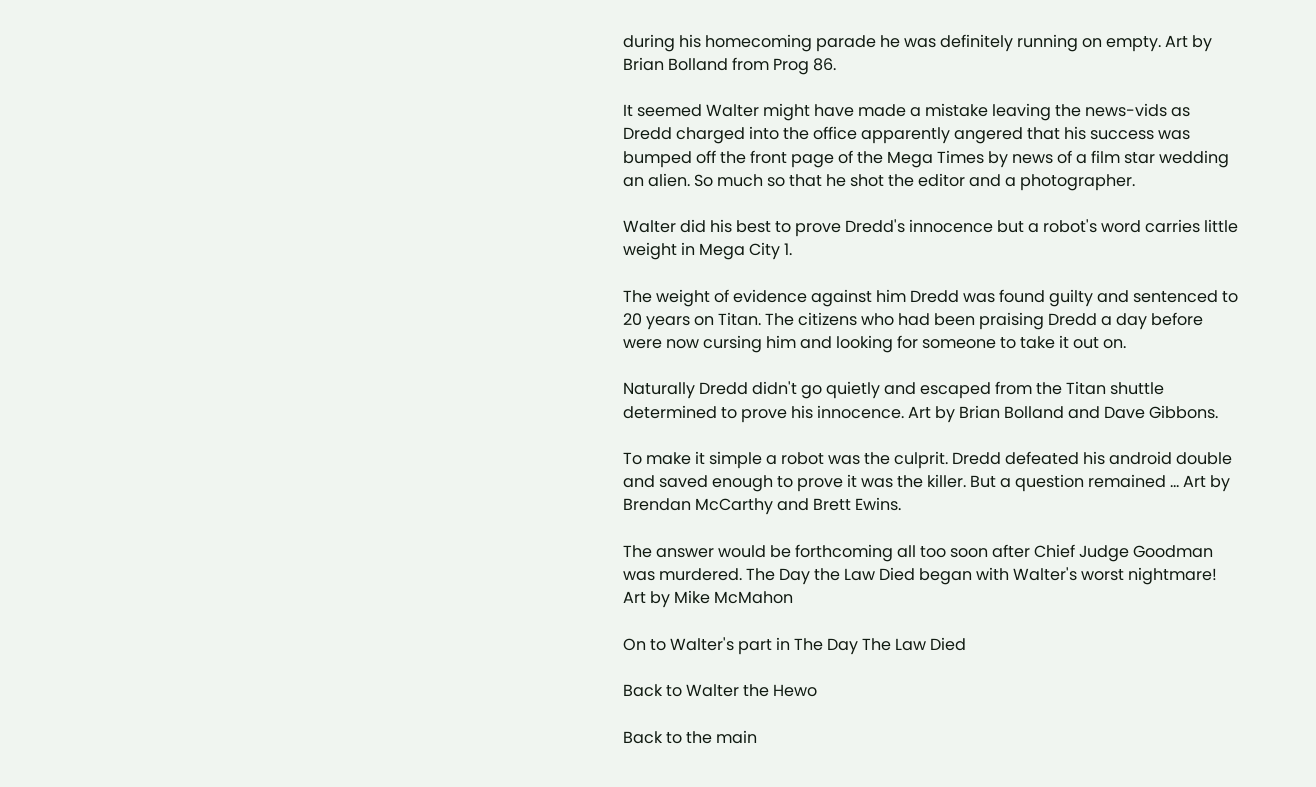during his homecoming parade he was definitely running on empty. Art by Brian Bolland from Prog 86.

It seemed Walter might have made a mistake leaving the news-vids as Dredd charged into the office apparently angered that his success was bumped off the front page of the Mega Times by news of a film star wedding an alien. So much so that he shot the editor and a photographer.

Walter did his best to prove Dredd's innocence but a robot's word carries little weight in Mega City 1.

The weight of evidence against him Dredd was found guilty and sentenced to 20 years on Titan. The citizens who had been praising Dredd a day before were now cursing him and looking for someone to take it out on.

Naturally Dredd didn't go quietly and escaped from the Titan shuttle determined to prove his innocence. Art by Brian Bolland and Dave Gibbons.

To make it simple a robot was the culprit. Dredd defeated his android double and saved enough to prove it was the killer. But a question remained ... Art by Brendan McCarthy and Brett Ewins.

The answer would be forthcoming all too soon after Chief Judge Goodman was murdered. The Day the Law Died began with Walter's worst nightmare! Art by Mike McMahon

On to Walter's part in The Day The Law Died

Back to Walter the Hewo

Back to the main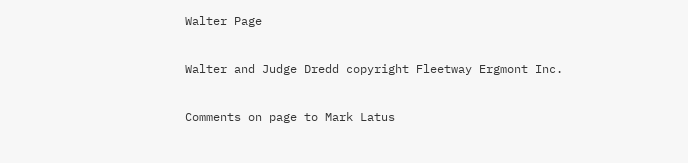Walter Page

Walter and Judge Dredd copyright Fleetway Ergmont Inc.

Comments on page to Mark Latus